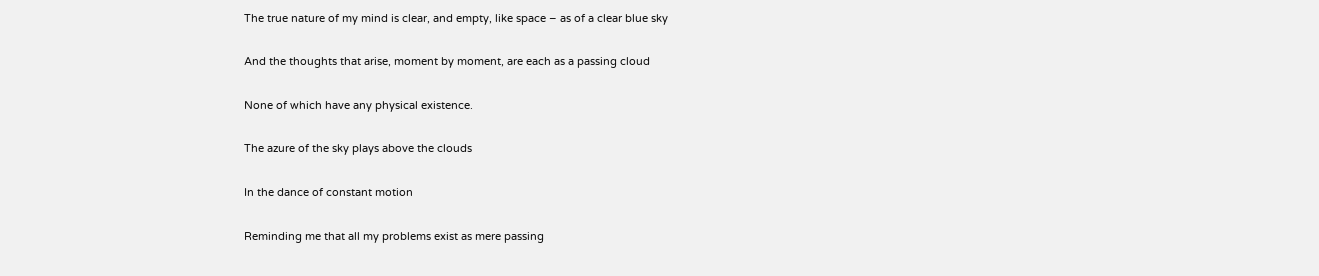The true nature of my mind is clear, and empty, like space – as of a clear blue sky

And the thoughts that arise, moment by moment, are each as a passing cloud

None of which have any physical existence.

The azure of the sky plays above the clouds

In the dance of constant motion

Reminding me that all my problems exist as mere passing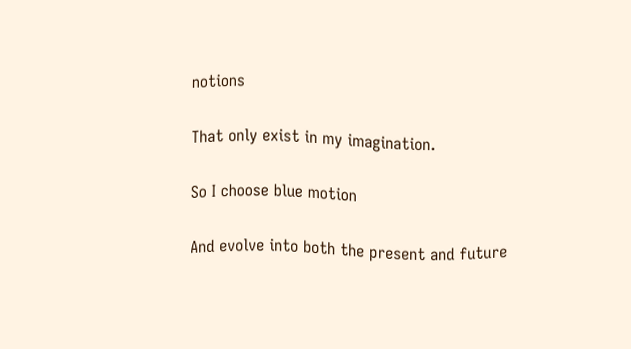notions

That only exist in my imagination.

So I choose blue motion

And evolve into both the present and future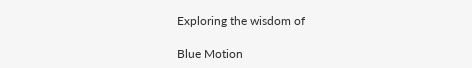Exploring the wisdom of

Blue Motion